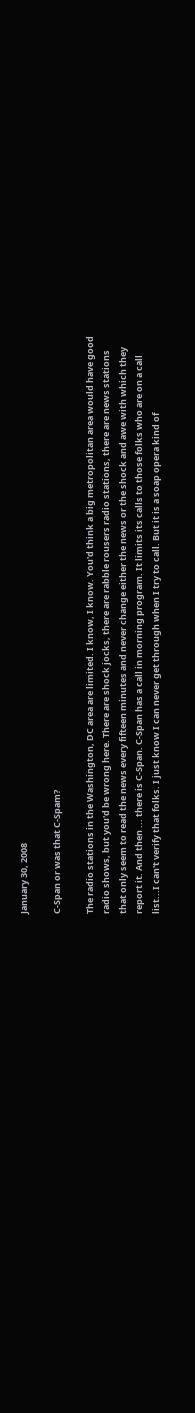January 30, 2008

C-Span or was that C-Spam?

The radio stations in the Washington, DC area are limited. I know, I know. You'd think a big metropolitan area would have good radio shows, but you'd be wrong here. There are shock jocks, there are rabble rousers radio stations, there are news stations that only seem to read the news every fifteen minutes and never change either the news or the shock and awe with which they report it. And then ... there is C-Span. C-Span has a call in morning program. It limits its calls to those folks who are on a call list...I can't verify that folks. I just know I can never get through when I try to call. But it is a soap opera kind of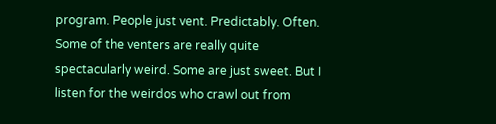program. People just vent. Predictably. Often. Some of the venters are really quite spectacularly weird. Some are just sweet. But I listen for the weirdos who crawl out from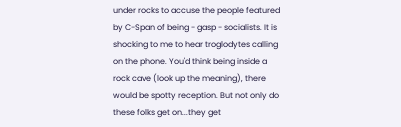under rocks to accuse the people featured by C-Span of being - gasp - socialists. It is shocking to me to hear troglodytes calling on the phone. You'd think being inside a rock cave (look up the meaning), there would be spotty reception. But not only do these folks get on...they get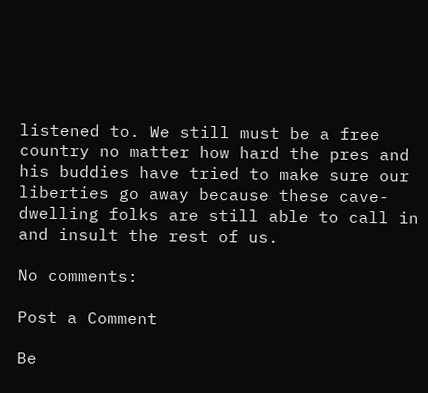listened to. We still must be a free country no matter how hard the pres and his buddies have tried to make sure our liberties go away because these cave-dwelling folks are still able to call in and insult the rest of us.

No comments:

Post a Comment

Be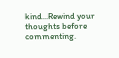kind...Rewind your thoughts before commenting.